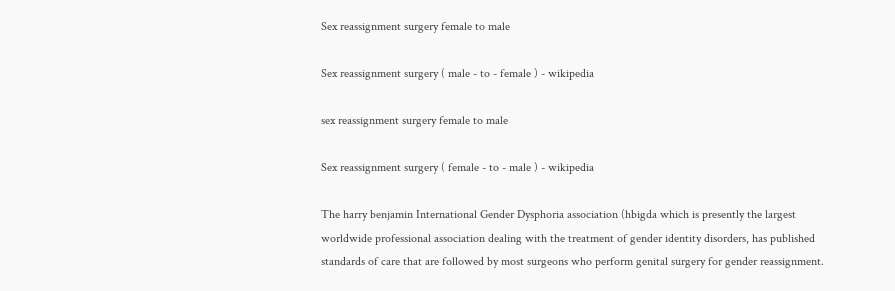Sex reassignment surgery female to male

Sex reassignment surgery ( male - to - female ) - wikipedia

sex reassignment surgery female to male

Sex reassignment surgery ( female - to - male ) - wikipedia

The harry benjamin International Gender Dysphoria association (hbigda which is presently the largest worldwide professional association dealing with the treatment of gender identity disorders, has published standards of care that are followed by most surgeons who perform genital surgery for gender reassignment.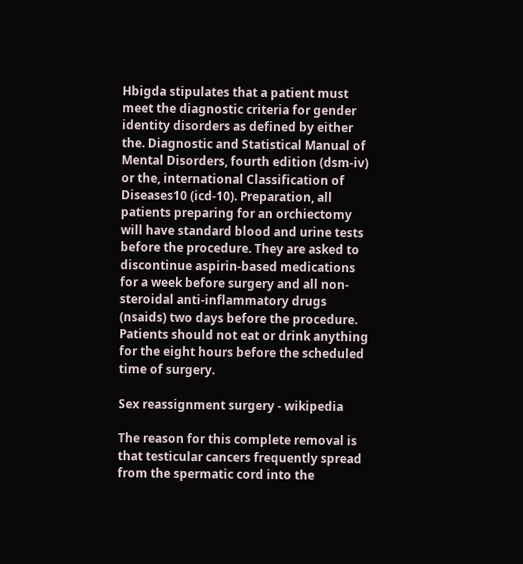Hbigda stipulates that a patient must meet the diagnostic criteria for gender identity disorders as defined by either the. Diagnostic and Statistical Manual of Mental Disorders, fourth edition (dsm-iv) or the, international Classification of Diseases10 (icd-10). Preparation, all patients preparing for an orchiectomy will have standard blood and urine tests before the procedure. They are asked to discontinue aspirin-based medications for a week before surgery and all non-steroidal anti-inflammatory drugs (nsaids) two days before the procedure. Patients should not eat or drink anything for the eight hours before the scheduled time of surgery.

Sex reassignment surgery - wikipedia

The reason for this complete removal is that testicular cancers frequently spread from the spermatic cord into the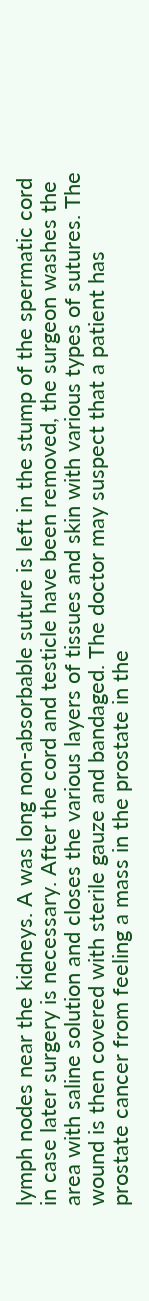lymph nodes near the kidneys. A was long non-absorbable suture is left in the stump of the spermatic cord in case later surgery is necessary. After the cord and testicle have been removed, the surgeon washes the area with saline solution and closes the various layers of tissues and skin with various types of sutures. The wound is then covered with sterile gauze and bandaged. The doctor may suspect that a patient has prostate cancer from feeling a mass in the prostate in the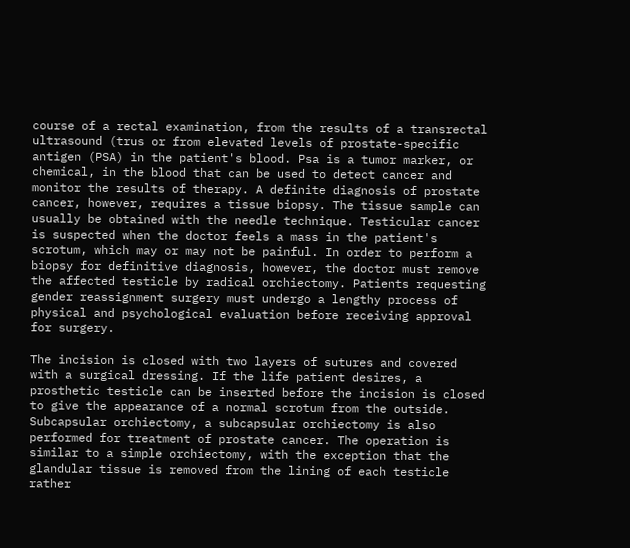course of a rectal examination, from the results of a transrectal ultrasound (trus or from elevated levels of prostate-specific antigen (PSA) in the patient's blood. Psa is a tumor marker, or chemical, in the blood that can be used to detect cancer and monitor the results of therapy. A definite diagnosis of prostate cancer, however, requires a tissue biopsy. The tissue sample can usually be obtained with the needle technique. Testicular cancer is suspected when the doctor feels a mass in the patient's scrotum, which may or may not be painful. In order to perform a biopsy for definitive diagnosis, however, the doctor must remove the affected testicle by radical orchiectomy. Patients requesting gender reassignment surgery must undergo a lengthy process of physical and psychological evaluation before receiving approval for surgery.

The incision is closed with two layers of sutures and covered with a surgical dressing. If the life patient desires, a prosthetic testicle can be inserted before the incision is closed to give the appearance of a normal scrotum from the outside. Subcapsular orchiectomy, a subcapsular orchiectomy is also performed for treatment of prostate cancer. The operation is similar to a simple orchiectomy, with the exception that the glandular tissue is removed from the lining of each testicle rather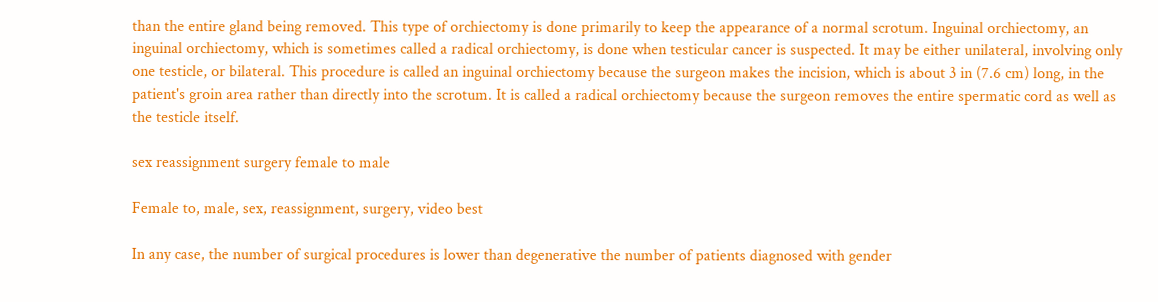than the entire gland being removed. This type of orchiectomy is done primarily to keep the appearance of a normal scrotum. Inguinal orchiectomy, an inguinal orchiectomy, which is sometimes called a radical orchiectomy, is done when testicular cancer is suspected. It may be either unilateral, involving only one testicle, or bilateral. This procedure is called an inguinal orchiectomy because the surgeon makes the incision, which is about 3 in (7.6 cm) long, in the patient's groin area rather than directly into the scrotum. It is called a radical orchiectomy because the surgeon removes the entire spermatic cord as well as the testicle itself.

sex reassignment surgery female to male

Female to, male, sex, reassignment, surgery, video best

In any case, the number of surgical procedures is lower than degenerative the number of patients diagnosed with gender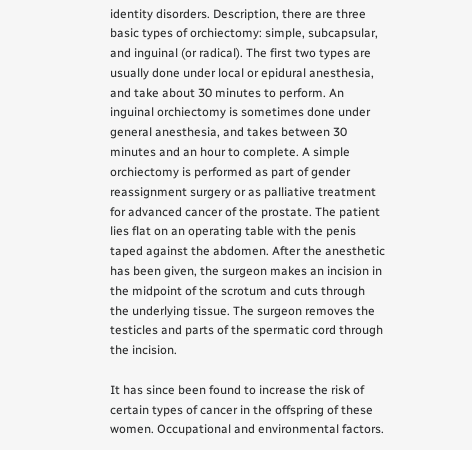identity disorders. Description, there are three basic types of orchiectomy: simple, subcapsular, and inguinal (or radical). The first two types are usually done under local or epidural anesthesia, and take about 30 minutes to perform. An inguinal orchiectomy is sometimes done under general anesthesia, and takes between 30 minutes and an hour to complete. A simple orchiectomy is performed as part of gender reassignment surgery or as palliative treatment for advanced cancer of the prostate. The patient lies flat on an operating table with the penis taped against the abdomen. After the anesthetic has been given, the surgeon makes an incision in the midpoint of the scrotum and cuts through the underlying tissue. The surgeon removes the testicles and parts of the spermatic cord through the incision.

It has since been found to increase the risk of certain types of cancer in the offspring of these women. Occupational and environmental factors.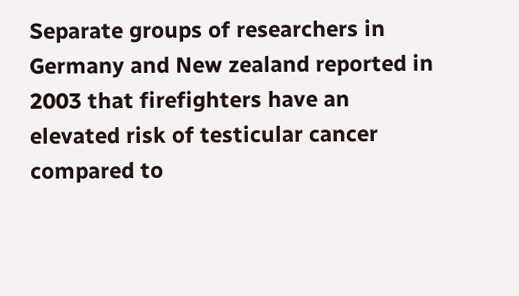Separate groups of researchers in Germany and New zealand reported in 2003 that firefighters have an elevated risk of testicular cancer compared to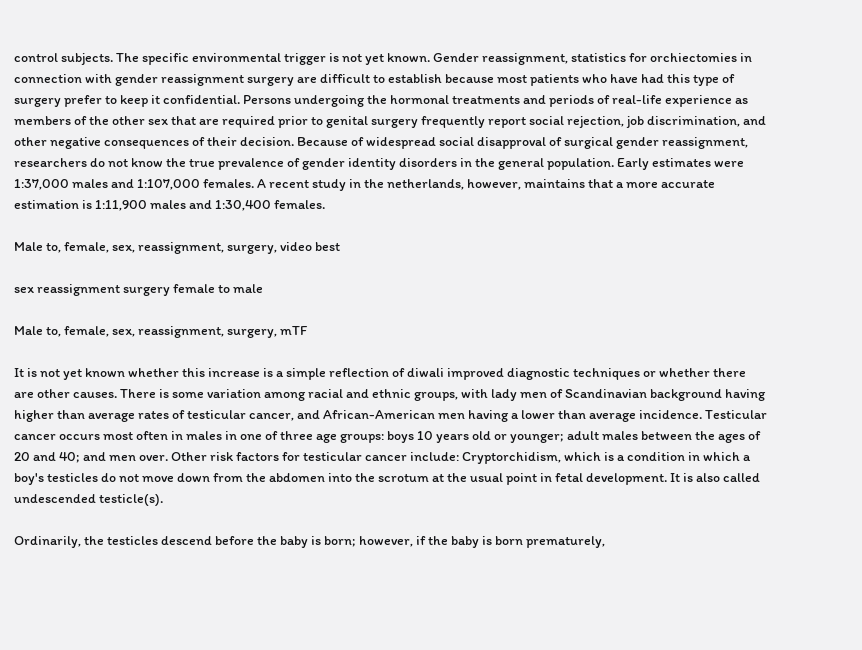control subjects. The specific environmental trigger is not yet known. Gender reassignment, statistics for orchiectomies in connection with gender reassignment surgery are difficult to establish because most patients who have had this type of surgery prefer to keep it confidential. Persons undergoing the hormonal treatments and periods of real-life experience as members of the other sex that are required prior to genital surgery frequently report social rejection, job discrimination, and other negative consequences of their decision. Because of widespread social disapproval of surgical gender reassignment, researchers do not know the true prevalence of gender identity disorders in the general population. Early estimates were 1:37,000 males and 1:107,000 females. A recent study in the netherlands, however, maintains that a more accurate estimation is 1:11,900 males and 1:30,400 females.

Male to, female, sex, reassignment, surgery, video best

sex reassignment surgery female to male

Male to, female, sex, reassignment, surgery, mTF

It is not yet known whether this increase is a simple reflection of diwali improved diagnostic techniques or whether there are other causes. There is some variation among racial and ethnic groups, with lady men of Scandinavian background having higher than average rates of testicular cancer, and African-American men having a lower than average incidence. Testicular cancer occurs most often in males in one of three age groups: boys 10 years old or younger; adult males between the ages of 20 and 40; and men over. Other risk factors for testicular cancer include: Cryptorchidism, which is a condition in which a boy's testicles do not move down from the abdomen into the scrotum at the usual point in fetal development. It is also called undescended testicle(s).

Ordinarily, the testicles descend before the baby is born; however, if the baby is born prematurely,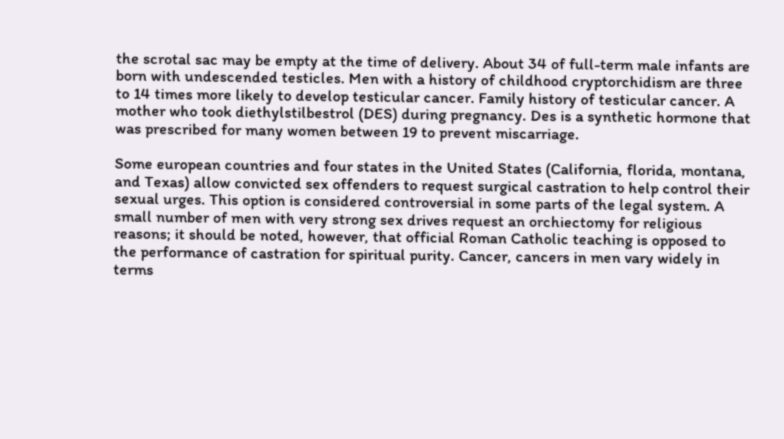the scrotal sac may be empty at the time of delivery. About 34 of full-term male infants are born with undescended testicles. Men with a history of childhood cryptorchidism are three to 14 times more likely to develop testicular cancer. Family history of testicular cancer. A mother who took diethylstilbestrol (DES) during pregnancy. Des is a synthetic hormone that was prescribed for many women between 19 to prevent miscarriage.

Some european countries and four states in the United States (California, florida, montana, and Texas) allow convicted sex offenders to request surgical castration to help control their sexual urges. This option is considered controversial in some parts of the legal system. A small number of men with very strong sex drives request an orchiectomy for religious reasons; it should be noted, however, that official Roman Catholic teaching is opposed to the performance of castration for spiritual purity. Cancer, cancers in men vary widely in terms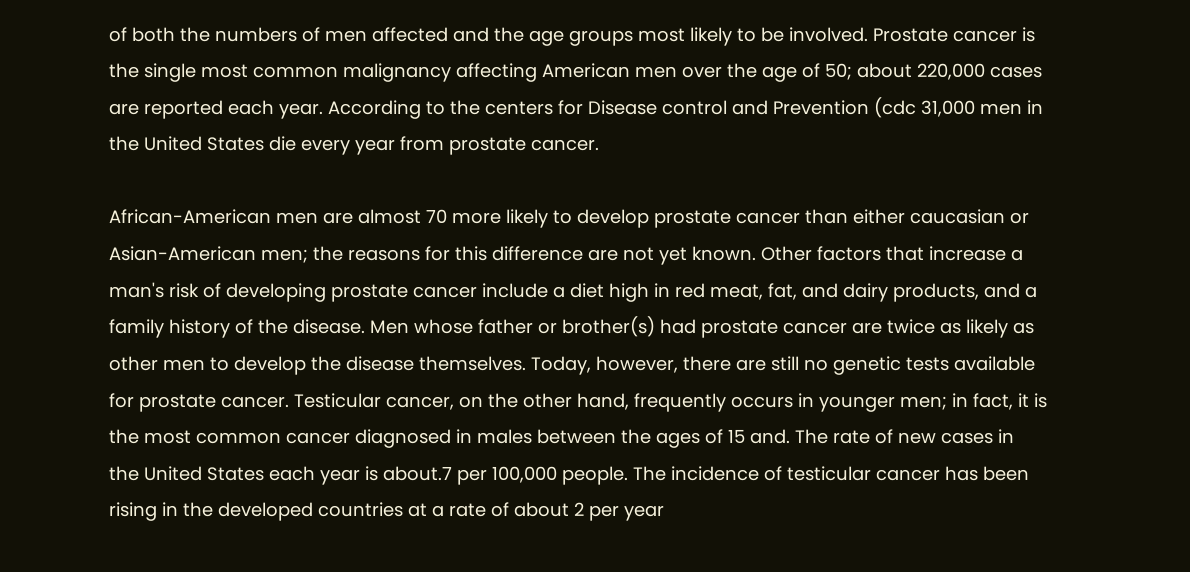of both the numbers of men affected and the age groups most likely to be involved. Prostate cancer is the single most common malignancy affecting American men over the age of 50; about 220,000 cases are reported each year. According to the centers for Disease control and Prevention (cdc 31,000 men in the United States die every year from prostate cancer.

African-American men are almost 70 more likely to develop prostate cancer than either caucasian or Asian-American men; the reasons for this difference are not yet known. Other factors that increase a man's risk of developing prostate cancer include a diet high in red meat, fat, and dairy products, and a family history of the disease. Men whose father or brother(s) had prostate cancer are twice as likely as other men to develop the disease themselves. Today, however, there are still no genetic tests available for prostate cancer. Testicular cancer, on the other hand, frequently occurs in younger men; in fact, it is the most common cancer diagnosed in males between the ages of 15 and. The rate of new cases in the United States each year is about.7 per 100,000 people. The incidence of testicular cancer has been rising in the developed countries at a rate of about 2 per year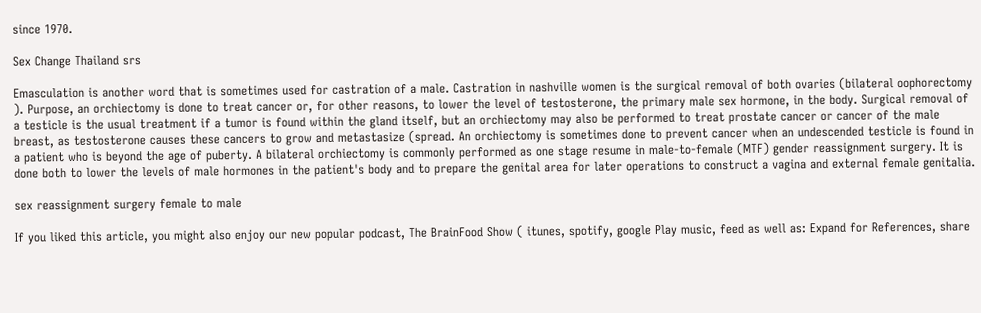since 1970.

Sex Change Thailand srs

Emasculation is another word that is sometimes used for castration of a male. Castration in nashville women is the surgical removal of both ovaries (bilateral oophorectomy ). Purpose, an orchiectomy is done to treat cancer or, for other reasons, to lower the level of testosterone, the primary male sex hormone, in the body. Surgical removal of a testicle is the usual treatment if a tumor is found within the gland itself, but an orchiectomy may also be performed to treat prostate cancer or cancer of the male breast, as testosterone causes these cancers to grow and metastasize (spread. An orchiectomy is sometimes done to prevent cancer when an undescended testicle is found in a patient who is beyond the age of puberty. A bilateral orchiectomy is commonly performed as one stage resume in male-to-female (MTF) gender reassignment surgery. It is done both to lower the levels of male hormones in the patient's body and to prepare the genital area for later operations to construct a vagina and external female genitalia.

sex reassignment surgery female to male

If you liked this article, you might also enjoy our new popular podcast, The BrainFood Show ( itunes, spotify, google Play music, feed as well as: Expand for References, share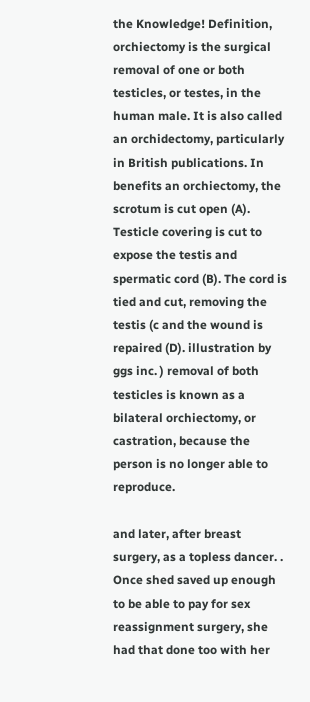the Knowledge! Definition, orchiectomy is the surgical removal of one or both testicles, or testes, in the human male. It is also called an orchidectomy, particularly in British publications. In benefits an orchiectomy, the scrotum is cut open (A). Testicle covering is cut to expose the testis and spermatic cord (B). The cord is tied and cut, removing the testis (c and the wound is repaired (D). illustration by ggs inc. ) removal of both testicles is known as a bilateral orchiectomy, or castration, because the person is no longer able to reproduce.

and later, after breast surgery, as a topless dancer. . Once shed saved up enough to be able to pay for sex reassignment surgery, she had that done too with her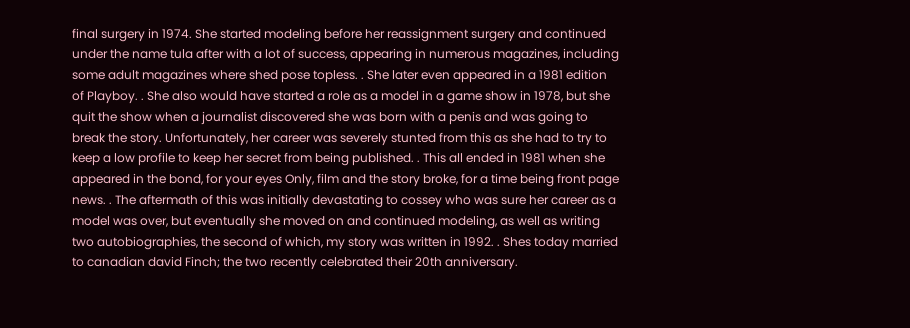final surgery in 1974. She started modeling before her reassignment surgery and continued under the name tula after with a lot of success, appearing in numerous magazines, including some adult magazines where shed pose topless. . She later even appeared in a 1981 edition of Playboy. . She also would have started a role as a model in a game show in 1978, but she quit the show when a journalist discovered she was born with a penis and was going to break the story. Unfortunately, her career was severely stunted from this as she had to try to keep a low profile to keep her secret from being published. . This all ended in 1981 when she appeared in the bond, for your eyes Only, film and the story broke, for a time being front page news. . The aftermath of this was initially devastating to cossey who was sure her career as a model was over, but eventually she moved on and continued modeling, as well as writing two autobiographies, the second of which, my story was written in 1992. . Shes today married to canadian david Finch; the two recently celebrated their 20th anniversary.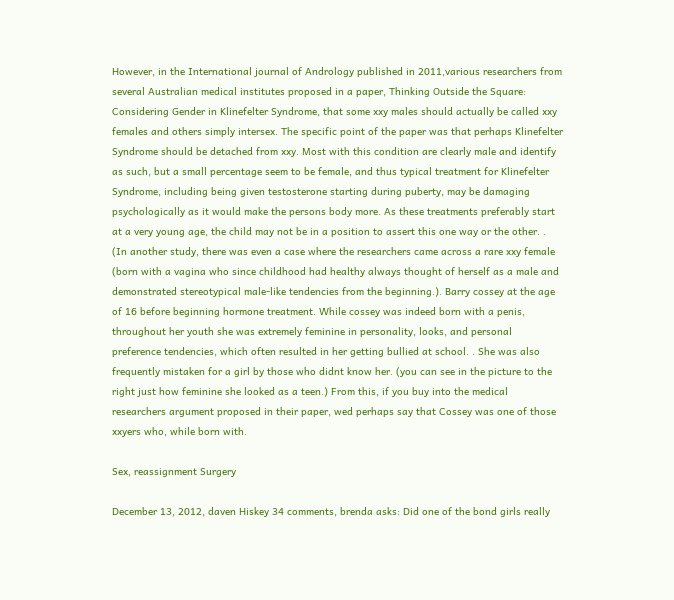However, in the International journal of Andrology published in 2011,various researchers from several Australian medical institutes proposed in a paper, Thinking Outside the Square: Considering Gender in Klinefelter Syndrome, that some xxy males should actually be called xxy females and others simply intersex. The specific point of the paper was that perhaps Klinefelter Syndrome should be detached from xxy. Most with this condition are clearly male and identify as such, but a small percentage seem to be female, and thus typical treatment for Klinefelter Syndrome, including being given testosterone starting during puberty, may be damaging psychologically as it would make the persons body more. As these treatments preferably start at a very young age, the child may not be in a position to assert this one way or the other. . (In another study, there was even a case where the researchers came across a rare xxy female (born with a vagina who since childhood had healthy always thought of herself as a male and demonstrated stereotypical male-like tendencies from the beginning.). Barry cossey at the age of 16 before beginning hormone treatment. While cossey was indeed born with a penis, throughout her youth she was extremely feminine in personality, looks, and personal preference tendencies, which often resulted in her getting bullied at school. . She was also frequently mistaken for a girl by those who didnt know her. (you can see in the picture to the right just how feminine she looked as a teen.) From this, if you buy into the medical researchers argument proposed in their paper, wed perhaps say that Cossey was one of those xxyers who, while born with.

Sex, reassignment Surgery

December 13, 2012, daven Hiskey 34 comments, brenda asks: Did one of the bond girls really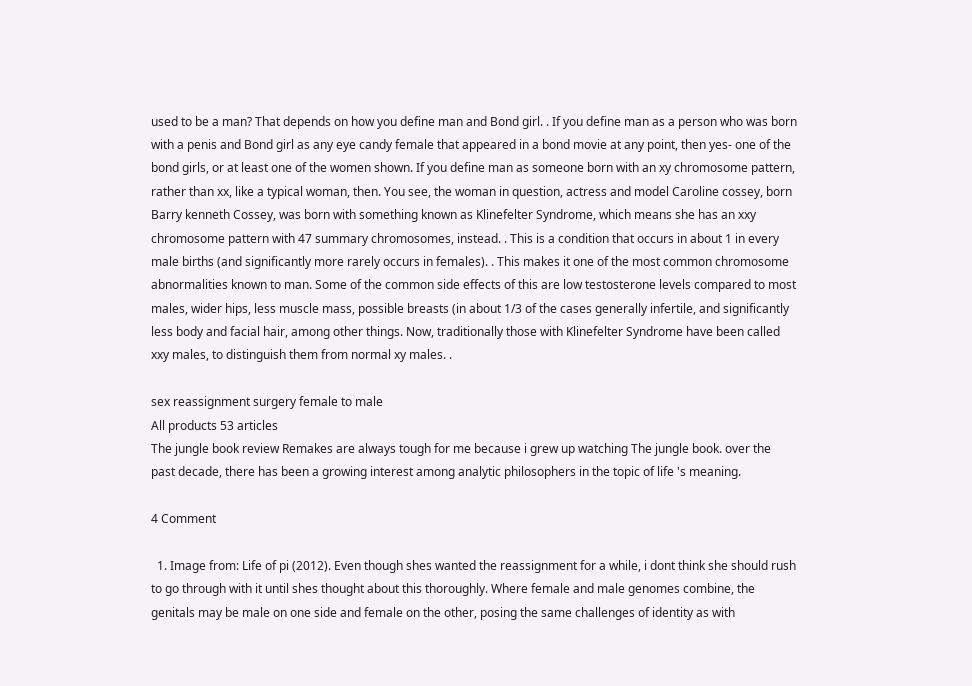used to be a man? That depends on how you define man and Bond girl. . If you define man as a person who was born with a penis and Bond girl as any eye candy female that appeared in a bond movie at any point, then yes- one of the bond girls, or at least one of the women shown. If you define man as someone born with an xy chromosome pattern, rather than xx, like a typical woman, then. You see, the woman in question, actress and model Caroline cossey, born Barry kenneth Cossey, was born with something known as Klinefelter Syndrome, which means she has an xxy chromosome pattern with 47 summary chromosomes, instead. . This is a condition that occurs in about 1 in every male births (and significantly more rarely occurs in females). . This makes it one of the most common chromosome abnormalities known to man. Some of the common side effects of this are low testosterone levels compared to most males, wider hips, less muscle mass, possible breasts (in about 1/3 of the cases generally infertile, and significantly less body and facial hair, among other things. Now, traditionally those with Klinefelter Syndrome have been called xxy males, to distinguish them from normal xy males. .

sex reassignment surgery female to male
All products 53 articles
The jungle book review Remakes are always tough for me because i grew up watching The jungle book. over the past decade, there has been a growing interest among analytic philosophers in the topic of life 's meaning.

4 Comment

  1. Image from: Life of pi (2012). Even though shes wanted the reassignment for a while, i dont think she should rush to go through with it until shes thought about this thoroughly. Where female and male genomes combine, the genitals may be male on one side and female on the other, posing the same challenges of identity as with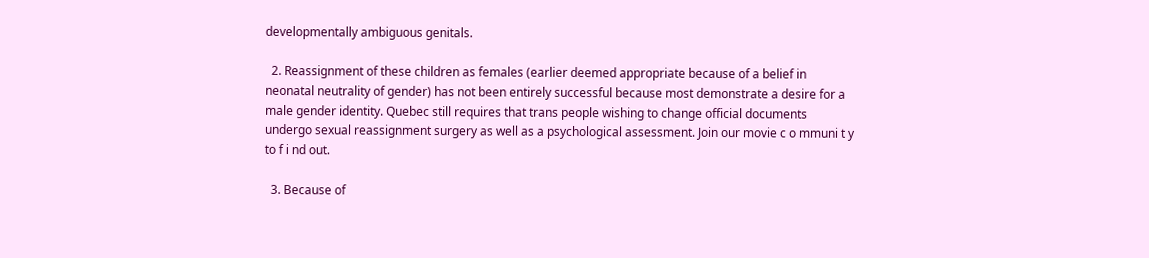developmentally ambiguous genitals.

  2. Reassignment of these children as females (earlier deemed appropriate because of a belief in neonatal neutrality of gender) has not been entirely successful because most demonstrate a desire for a male gender identity. Quebec still requires that trans people wishing to change official documents undergo sexual reassignment surgery as well as a psychological assessment. Join our movie c o mmuni t y to f i nd out.

  3. Because of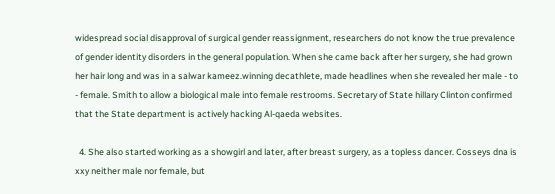widespread social disapproval of surgical gender reassignment, researchers do not know the true prevalence of gender identity disorders in the general population. When she came back after her surgery, she had grown her hair long and was in a salwar kameez.winning decathlete, made headlines when she revealed her male - to - female. Smith to allow a biological male into female restrooms. Secretary of State hillary Clinton confirmed that the State department is actively hacking Al-qaeda websites.

  4. She also started working as a showgirl and later, after breast surgery, as a topless dancer. Cosseys dna is xxy neither male nor female, but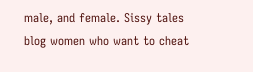male, and female. Sissy tales blog women who want to cheat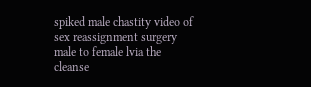spiked male chastity video of sex reassignment surgery male to female lvia the cleanse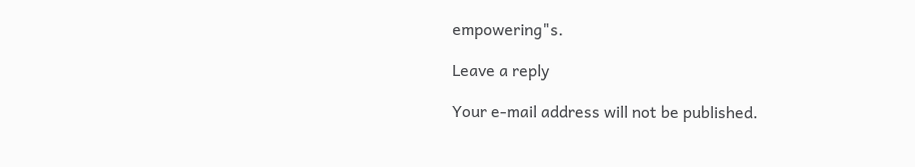empowering"s.

Leave a reply

Your e-mail address will not be published.